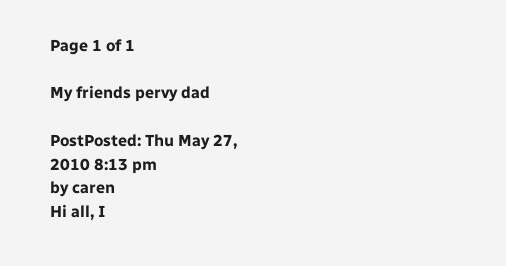Page 1 of 1

My friends pervy dad

PostPosted: Thu May 27, 2010 8:13 pm
by caren
Hi all, I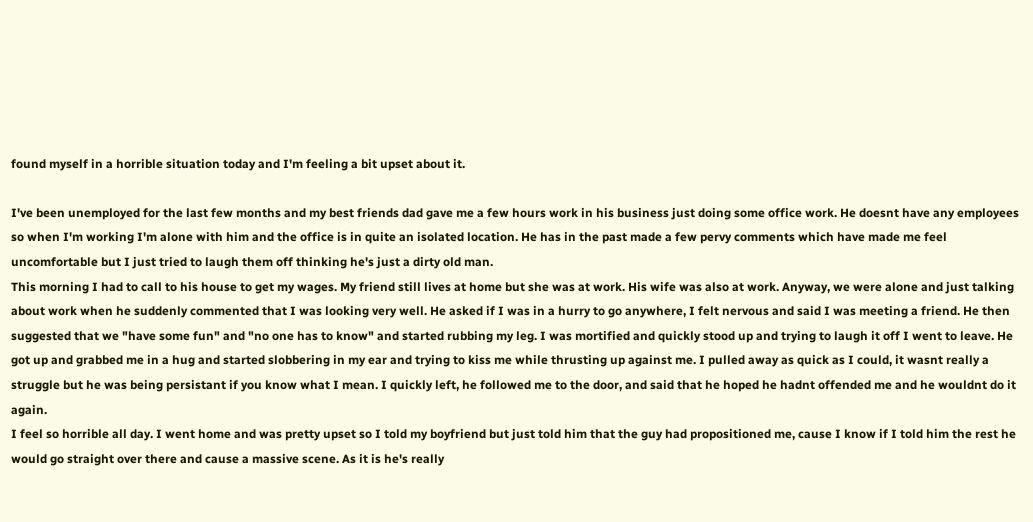found myself in a horrible situation today and I'm feeling a bit upset about it.

I've been unemployed for the last few months and my best friends dad gave me a few hours work in his business just doing some office work. He doesnt have any employees so when I'm working I'm alone with him and the office is in quite an isolated location. He has in the past made a few pervy comments which have made me feel uncomfortable but I just tried to laugh them off thinking he's just a dirty old man.
This morning I had to call to his house to get my wages. My friend still lives at home but she was at work. His wife was also at work. Anyway, we were alone and just talking about work when he suddenly commented that I was looking very well. He asked if I was in a hurry to go anywhere, I felt nervous and said I was meeting a friend. He then suggested that we "have some fun" and "no one has to know" and started rubbing my leg. I was mortified and quickly stood up and trying to laugh it off I went to leave. He got up and grabbed me in a hug and started slobbering in my ear and trying to kiss me while thrusting up against me. I pulled away as quick as I could, it wasnt really a struggle but he was being persistant if you know what I mean. I quickly left, he followed me to the door, and said that he hoped he hadnt offended me and he wouldnt do it again.
I feel so horrible all day. I went home and was pretty upset so I told my boyfriend but just told him that the guy had propositioned me, cause I know if I told him the rest he would go straight over there and cause a massive scene. As it is he's really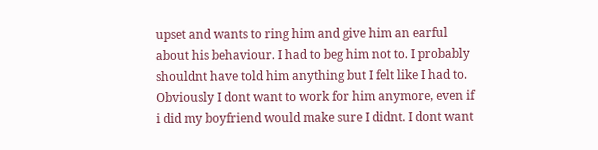upset and wants to ring him and give him an earful about his behaviour. I had to beg him not to. I probably shouldnt have told him anything but I felt like I had to.
Obviously I dont want to work for him anymore, even if i did my boyfriend would make sure I didnt. I dont want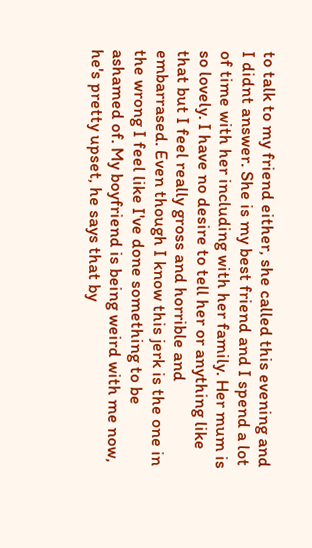to talk to my friend either, she called this evening and I didnt answer. She is my best friend and I spend a lot of time with her including with her family. Her mum is so lovely. I have no desire to tell her or anything like that but I feel really gross and horrible and embarrased. Even though I know this jerk is the one in the wrong I feel like I've done something to be ashamed of. My boyfriend is being weird with me now, he's pretty upset, he says that by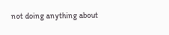not doing anything about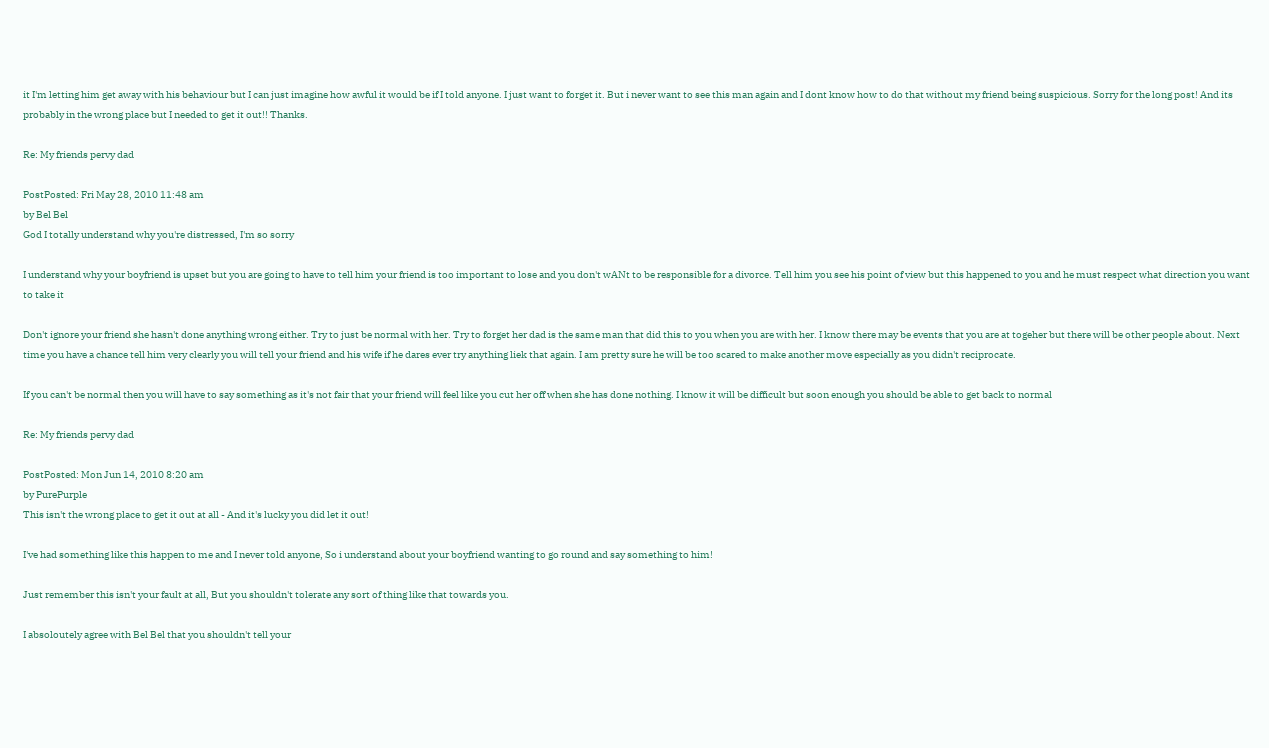it I'm letting him get away with his behaviour but I can just imagine how awful it would be if I told anyone. I just want to forget it. But i never want to see this man again and I dont know how to do that without my friend being suspicious. Sorry for the long post! And its probably in the wrong place but I needed to get it out!! Thanks.

Re: My friends pervy dad

PostPosted: Fri May 28, 2010 11:48 am
by Bel Bel
God I totally understand why you're distressed, I'm so sorry

I understand why your boyfriend is upset but you are going to have to tell him your friend is too important to lose and you don't wANt to be responsible for a divorce. Tell him you see his point of view but this happened to you and he must respect what direction you want to take it

Don't ignore your friend she hasn't done anything wrong either. Try to just be normal with her. Try to forget her dad is the same man that did this to you when you are with her. I know there may be events that you are at togeher but there will be other people about. Next time you have a chance tell him very clearly you will tell your friend and his wife if he dares ever try anything liek that again. I am pretty sure he will be too scared to make another move especially as you didn't reciprocate.

If you can't be normal then you will have to say something as it's not fair that your friend will feel like you cut her off when she has done nothing. I know it will be difficult but soon enough you should be able to get back to normal

Re: My friends pervy dad

PostPosted: Mon Jun 14, 2010 8:20 am
by PurePurple
This isn't the wrong place to get it out at all - And it's lucky you did let it out!

I've had something like this happen to me and I never told anyone, So i understand about your boyfriend wanting to go round and say something to him!

Just remember this isn't your fault at all, But you shouldn't tolerate any sort of thing like that towards you.

I absoloutely agree with Bel Bel that you shouldn't tell your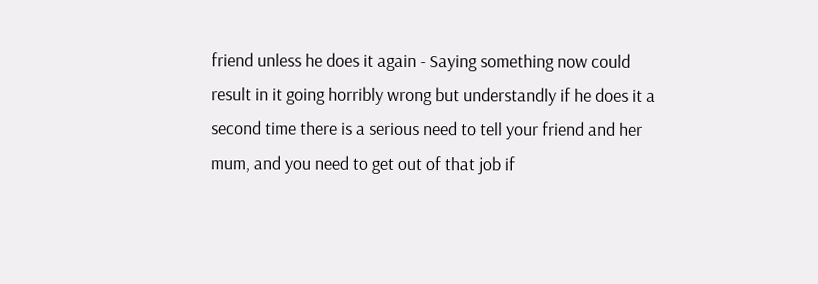friend unless he does it again - Saying something now could result in it going horribly wrong but understandly if he does it a second time there is a serious need to tell your friend and her mum, and you need to get out of that job if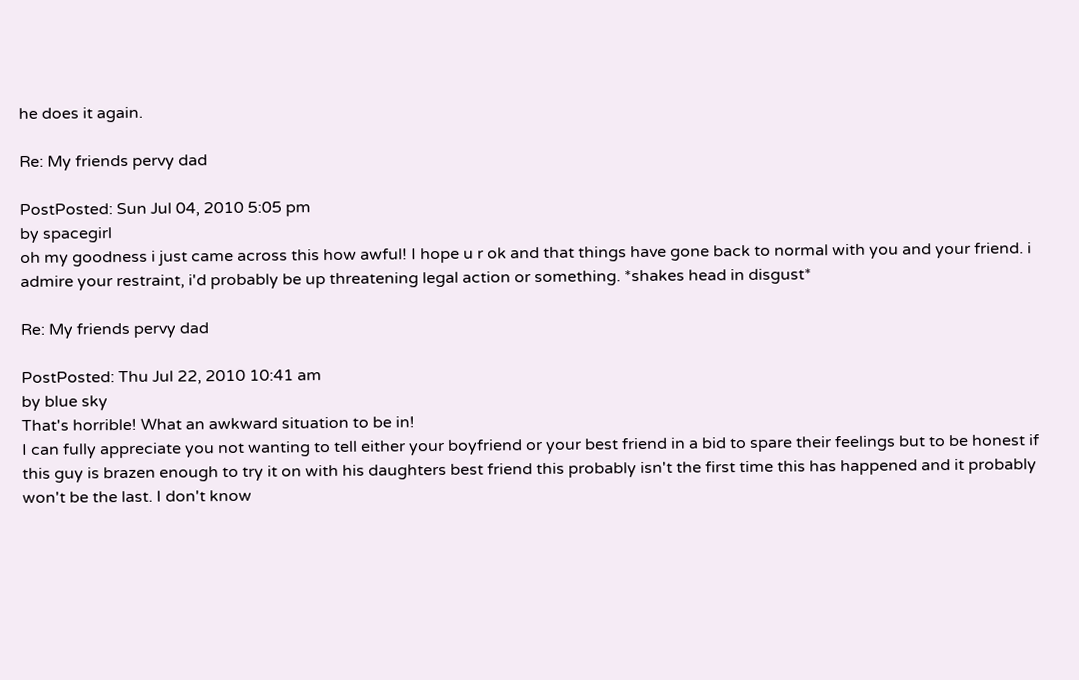he does it again.

Re: My friends pervy dad

PostPosted: Sun Jul 04, 2010 5:05 pm
by spacegirl
oh my goodness i just came across this how awful! I hope u r ok and that things have gone back to normal with you and your friend. i admire your restraint, i'd probably be up threatening legal action or something. *shakes head in disgust*

Re: My friends pervy dad

PostPosted: Thu Jul 22, 2010 10:41 am
by blue sky
That's horrible! What an awkward situation to be in!
I can fully appreciate you not wanting to tell either your boyfriend or your best friend in a bid to spare their feelings but to be honest if this guy is brazen enough to try it on with his daughters best friend this probably isn't the first time this has happened and it probably won't be the last. I don't know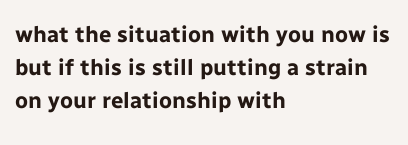what the situation with you now is but if this is still putting a strain on your relationship with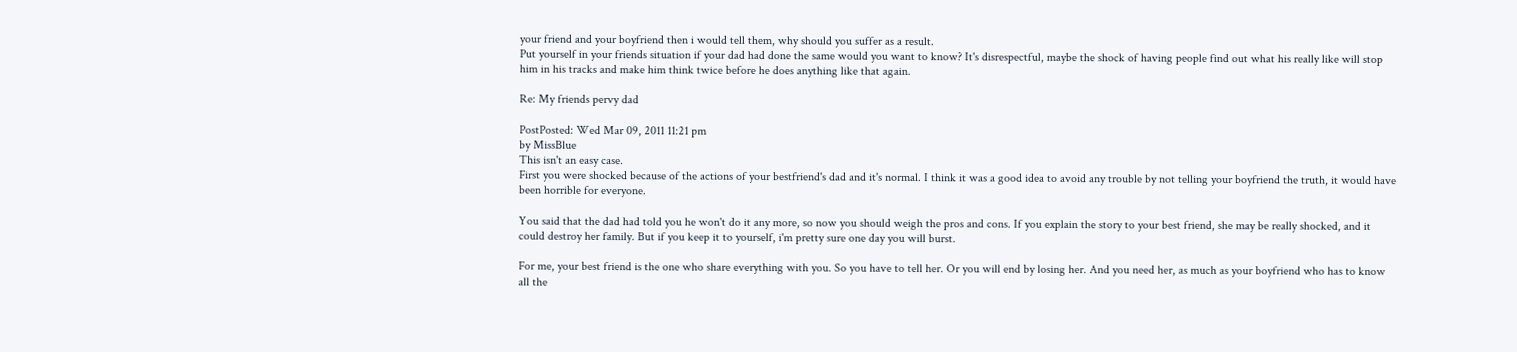your friend and your boyfriend then i would tell them, why should you suffer as a result.
Put yourself in your friends situation if your dad had done the same would you want to know? It's disrespectful, maybe the shock of having people find out what his really like will stop him in his tracks and make him think twice before he does anything like that again.

Re: My friends pervy dad

PostPosted: Wed Mar 09, 2011 11:21 pm
by MissBlue
This isn't an easy case.
First you were shocked because of the actions of your bestfriend's dad and it's normal. I think it was a good idea to avoid any trouble by not telling your boyfriend the truth, it would have been horrible for everyone.

You said that the dad had told you he won't do it any more, so now you should weigh the pros and cons. If you explain the story to your best friend, she may be really shocked, and it could destroy her family. But if you keep it to yourself, i'm pretty sure one day you will burst.

For me, your best friend is the one who share everything with you. So you have to tell her. Or you will end by losing her. And you need her, as much as your boyfriend who has to know all the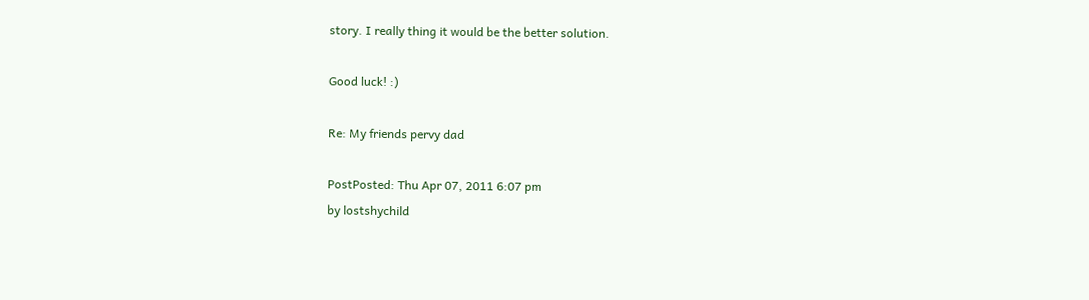story. I really thing it would be the better solution.

Good luck! :)

Re: My friends pervy dad

PostPosted: Thu Apr 07, 2011 6:07 pm
by lostshychild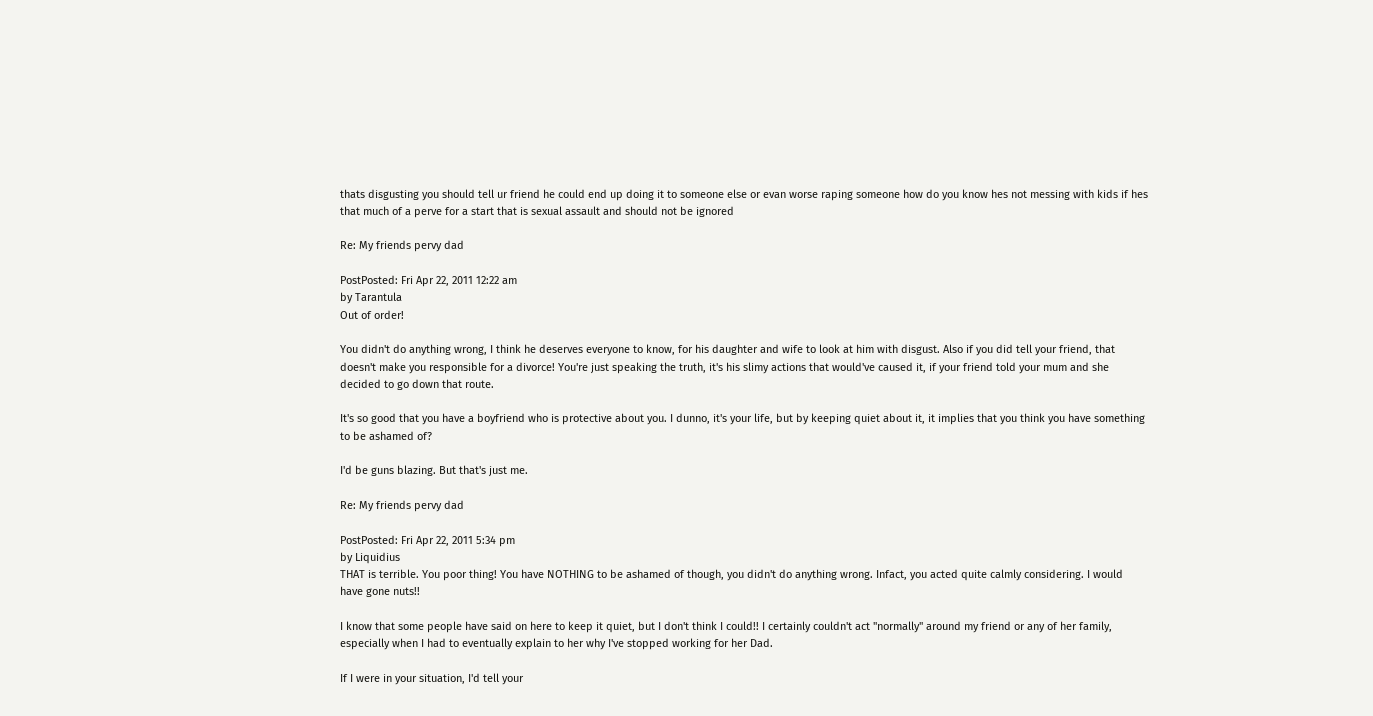thats disgusting you should tell ur friend he could end up doing it to someone else or evan worse raping someone how do you know hes not messing with kids if hes that much of a perve for a start that is sexual assault and should not be ignored

Re: My friends pervy dad

PostPosted: Fri Apr 22, 2011 12:22 am
by Tarantula
Out of order!

You didn't do anything wrong, I think he deserves everyone to know, for his daughter and wife to look at him with disgust. Also if you did tell your friend, that doesn't make you responsible for a divorce! You're just speaking the truth, it's his slimy actions that would've caused it, if your friend told your mum and she decided to go down that route.

It's so good that you have a boyfriend who is protective about you. I dunno, it's your life, but by keeping quiet about it, it implies that you think you have something to be ashamed of?

I'd be guns blazing. But that's just me.

Re: My friends pervy dad

PostPosted: Fri Apr 22, 2011 5:34 pm
by Liquidius
THAT is terrible. You poor thing! You have NOTHING to be ashamed of though, you didn't do anything wrong. Infact, you acted quite calmly considering. I would have gone nuts!!

I know that some people have said on here to keep it quiet, but I don't think I could!! I certainly couldn't act "normally" around my friend or any of her family, especially when I had to eventually explain to her why I've stopped working for her Dad.

If I were in your situation, I'd tell your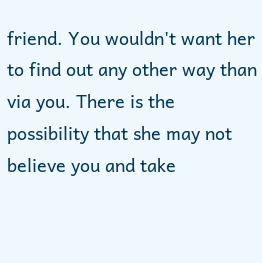friend. You wouldn't want her to find out any other way than via you. There is the possibility that she may not believe you and take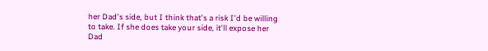her Dad's side, but I think that's a risk I'd be willing to take. If she does take your side, it'll expose her Dad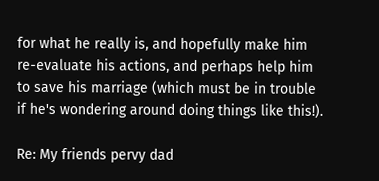for what he really is, and hopefully make him re-evaluate his actions, and perhaps help him to save his marriage (which must be in trouble if he's wondering around doing things like this!).

Re: My friends pervy dad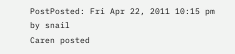PostPosted: Fri Apr 22, 2011 10:15 pm
by snail
Caren posted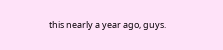this nearly a year ago, guys.